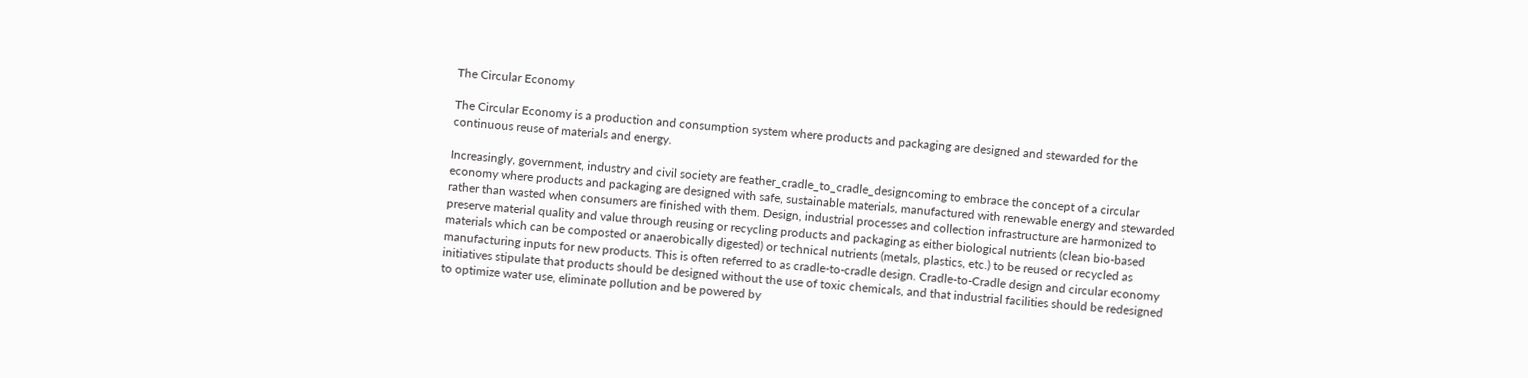The Circular Economy

The Circular Economy is a production and consumption system where products and packaging are designed and stewarded for the continuous reuse of materials and energy.

Increasingly, government, industry and civil society are feather_cradle_to_cradle_designcoming to embrace the concept of a circular economy where products and packaging are designed with safe, sustainable materials, manufactured with renewable energy and stewarded rather than wasted when consumers are finished with them. Design, industrial processes and collection infrastructure are harmonized to preserve material quality and value through reusing or recycling products and packaging as either biological nutrients (clean bio-based materials which can be composted or anaerobically digested) or technical nutrients (metals, plastics, etc.) to be reused or recycled as manufacturing inputs for new products. This is often referred to as cradle-to-cradle design. Cradle-to-Cradle design and circular economy initiatives stipulate that products should be designed without the use of toxic chemicals, and that industrial facilities should be redesigned to optimize water use, eliminate pollution and be powered by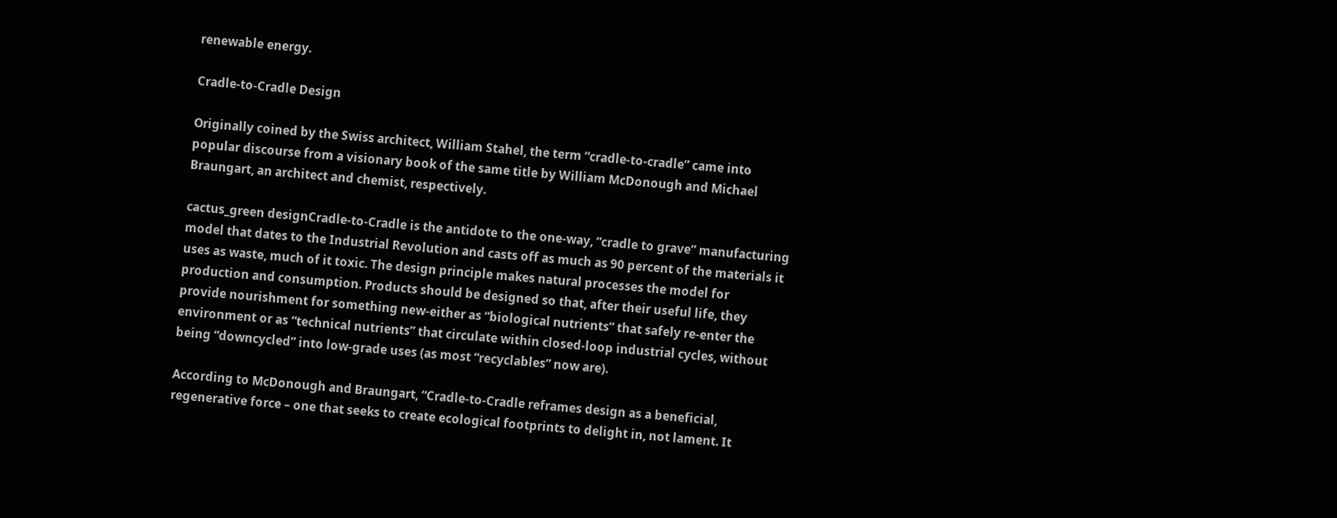renewable energy.

Cradle-to-Cradle Design

Originally coined by the Swiss architect, William Stahel, the term “cradle-to-cradle” came into popular discourse from a visionary book of the same title by William McDonough and Michael Braungart, an architect and chemist, respectively.

cactus_green designCradle-to-Cradle is the antidote to the one-way, “cradle to grave” manufacturing model that dates to the Industrial Revolution and casts off as much as 90 percent of the materials it uses as waste, much of it toxic. The design principle makes natural processes the model for production and consumption. Products should be designed so that, after their useful life, they provide nourishment for something new-either as “biological nutrients” that safely re-enter the environment or as “technical nutrients” that circulate within closed-loop industrial cycles, without being “downcycled” into low-grade uses (as most “recyclables” now are).

According to McDonough and Braungart, “Cradle-to-Cradle reframes design as a beneficial, regenerative force – one that seeks to create ecological footprints to delight in, not lament. It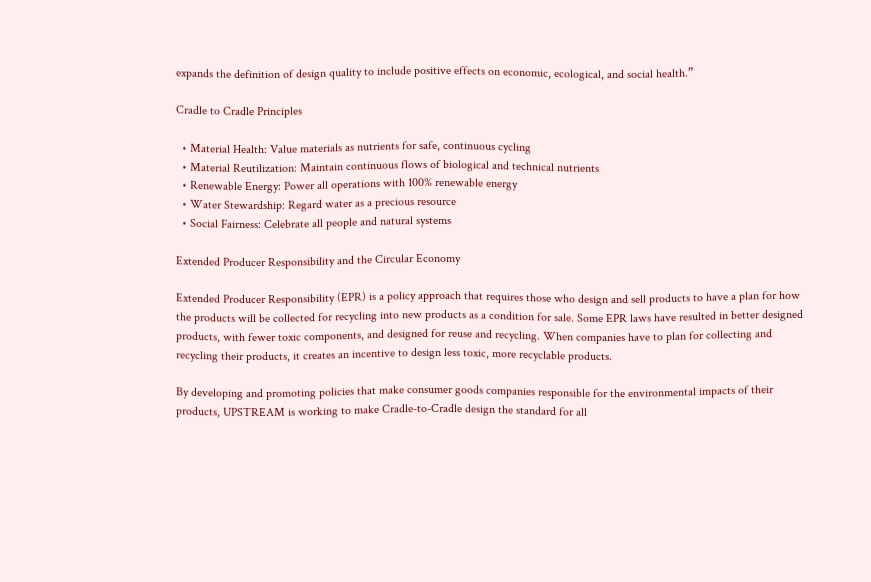expands the definition of design quality to include positive effects on economic, ecological, and social health.”

Cradle to Cradle Principles

  • Material Health: Value materials as nutrients for safe, continuous cycling
  • Material Reutilization: Maintain continuous flows of biological and technical nutrients
  • Renewable Energy: Power all operations with 100% renewable energy
  • Water Stewardship: Regard water as a precious resource
  • Social Fairness: Celebrate all people and natural systems

Extended Producer Responsibility and the Circular Economy

Extended Producer Responsibility (EPR) is a policy approach that requires those who design and sell products to have a plan for how the products will be collected for recycling into new products as a condition for sale. Some EPR laws have resulted in better designed products, with fewer toxic components, and designed for reuse and recycling. When companies have to plan for collecting and recycling their products, it creates an incentive to design less toxic, more recyclable products.

By developing and promoting policies that make consumer goods companies responsible for the environmental impacts of their products, UPSTREAM is working to make Cradle-to-Cradle design the standard for all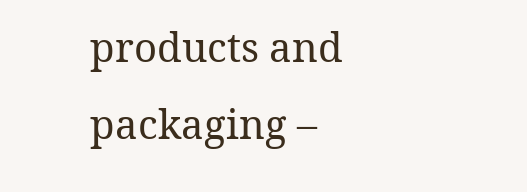products and packaging –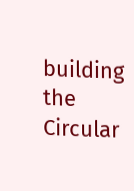building the Circular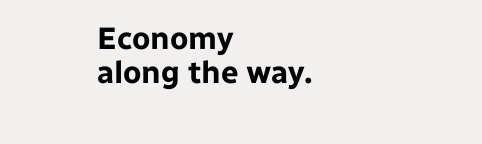Economy along the way.